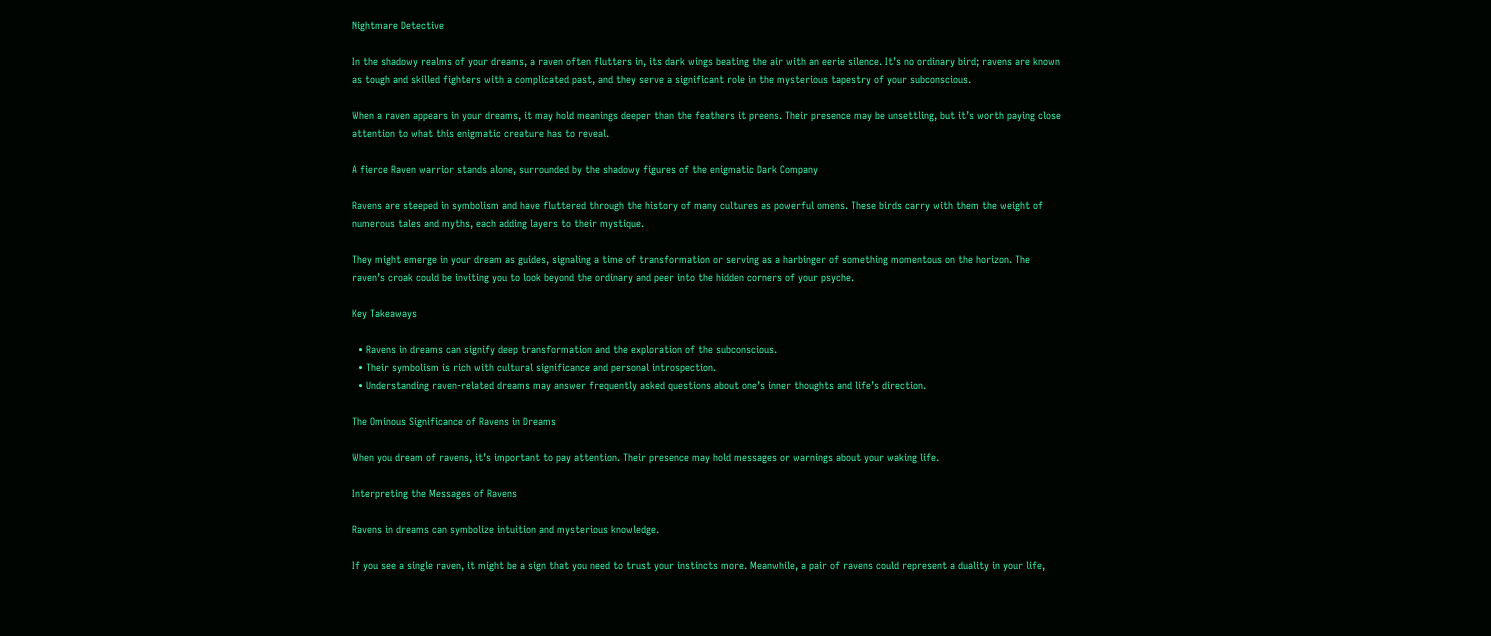Nightmare Detective

In the shadowy realms of your dreams, a raven often flutters in, its dark wings beating the air with an eerie silence. It’s no ordinary bird; ravens are known as tough and skilled fighters with a complicated past, and they serve a significant role in the mysterious tapestry of your subconscious.

When a raven appears in your dreams, it may hold meanings deeper than the feathers it preens. Their presence may be unsettling, but it’s worth paying close attention to what this enigmatic creature has to reveal.

A fierce Raven warrior stands alone, surrounded by the shadowy figures of the enigmatic Dark Company

Ravens are steeped in symbolism and have fluttered through the history of many cultures as powerful omens. These birds carry with them the weight of numerous tales and myths, each adding layers to their mystique.

They might emerge in your dream as guides, signaling a time of transformation or serving as a harbinger of something momentous on the horizon. The raven’s croak could be inviting you to look beyond the ordinary and peer into the hidden corners of your psyche.

Key Takeaways

  • Ravens in dreams can signify deep transformation and the exploration of the subconscious.
  • Their symbolism is rich with cultural significance and personal introspection.
  • Understanding raven-related dreams may answer frequently asked questions about one’s inner thoughts and life’s direction.

The Ominous Significance of Ravens in Dreams

When you dream of ravens, it’s important to pay attention. Their presence may hold messages or warnings about your waking life.

Interpreting the Messages of Ravens

Ravens in dreams can symbolize intuition and mysterious knowledge.

If you see a single raven, it might be a sign that you need to trust your instincts more. Meanwhile, a pair of ravens could represent a duality in your life,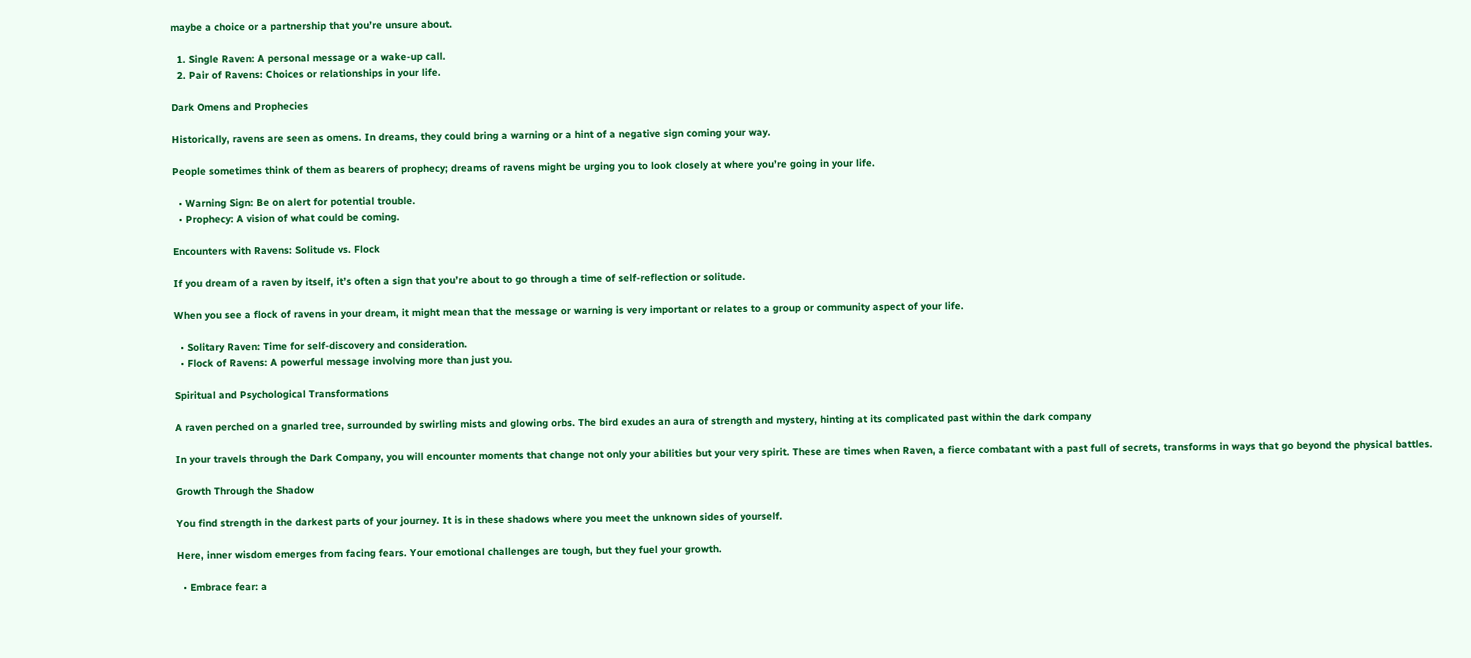maybe a choice or a partnership that you’re unsure about.

  1. Single Raven: A personal message or a wake-up call.
  2. Pair of Ravens: Choices or relationships in your life.

Dark Omens and Prophecies

Historically, ravens are seen as omens. In dreams, they could bring a warning or a hint of a negative sign coming your way.

People sometimes think of them as bearers of prophecy; dreams of ravens might be urging you to look closely at where you’re going in your life.

  • Warning Sign: Be on alert for potential trouble.
  • Prophecy: A vision of what could be coming.

Encounters with Ravens: Solitude vs. Flock

If you dream of a raven by itself, it’s often a sign that you’re about to go through a time of self-reflection or solitude.

When you see a flock of ravens in your dream, it might mean that the message or warning is very important or relates to a group or community aspect of your life.

  • Solitary Raven: Time for self-discovery and consideration.
  • Flock of Ravens: A powerful message involving more than just you.

Spiritual and Psychological Transformations

A raven perched on a gnarled tree, surrounded by swirling mists and glowing orbs. The bird exudes an aura of strength and mystery, hinting at its complicated past within the dark company

In your travels through the Dark Company, you will encounter moments that change not only your abilities but your very spirit. These are times when Raven, a fierce combatant with a past full of secrets, transforms in ways that go beyond the physical battles.

Growth Through the Shadow

You find strength in the darkest parts of your journey. It is in these shadows where you meet the unknown sides of yourself.

Here, inner wisdom emerges from facing fears. Your emotional challenges are tough, but they fuel your growth.

  • Embrace fear: a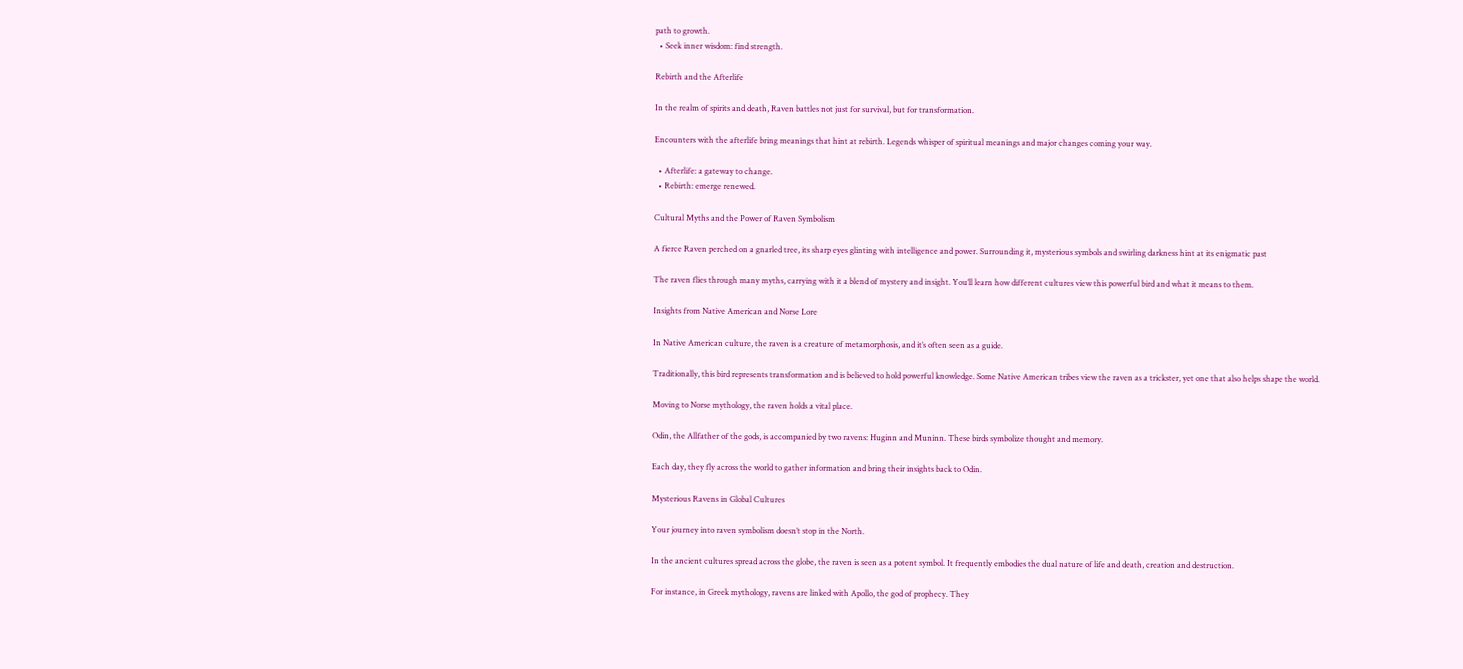path to growth.
  • Seek inner wisdom: find strength.

Rebirth and the Afterlife

In the realm of spirits and death, Raven battles not just for survival, but for transformation.

Encounters with the afterlife bring meanings that hint at rebirth. Legends whisper of spiritual meanings and major changes coming your way.

  • Afterlife: a gateway to change.
  • Rebirth: emerge renewed.

Cultural Myths and the Power of Raven Symbolism

A fierce Raven perched on a gnarled tree, its sharp eyes glinting with intelligence and power. Surrounding it, mysterious symbols and swirling darkness hint at its enigmatic past

The raven flies through many myths, carrying with it a blend of mystery and insight. You’ll learn how different cultures view this powerful bird and what it means to them.

Insights from Native American and Norse Lore

In Native American culture, the raven is a creature of metamorphosis, and it’s often seen as a guide.

Traditionally, this bird represents transformation and is believed to hold powerful knowledge. Some Native American tribes view the raven as a trickster, yet one that also helps shape the world.

Moving to Norse mythology, the raven holds a vital place.

Odin, the Allfather of the gods, is accompanied by two ravens: Huginn and Muninn. These birds symbolize thought and memory.

Each day, they fly across the world to gather information and bring their insights back to Odin.

Mysterious Ravens in Global Cultures

Your journey into raven symbolism doesn’t stop in the North.

In the ancient cultures spread across the globe, the raven is seen as a potent symbol. It frequently embodies the dual nature of life and death, creation and destruction.

For instance, in Greek mythology, ravens are linked with Apollo, the god of prophecy. They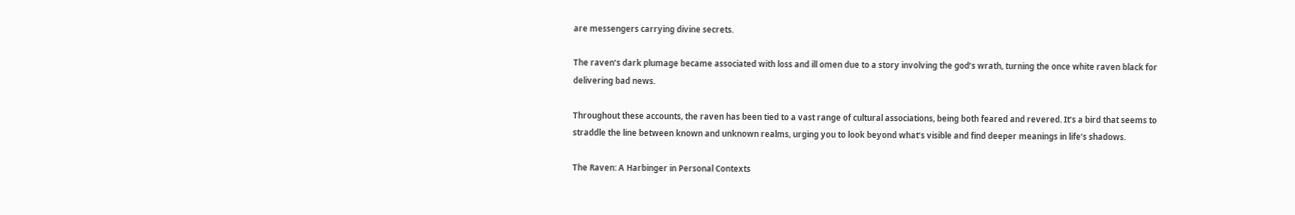are messengers carrying divine secrets.

The raven’s dark plumage became associated with loss and ill omen due to a story involving the god’s wrath, turning the once white raven black for delivering bad news.

Throughout these accounts, the raven has been tied to a vast range of cultural associations, being both feared and revered. It’s a bird that seems to straddle the line between known and unknown realms, urging you to look beyond what’s visible and find deeper meanings in life’s shadows.

The Raven: A Harbinger in Personal Contexts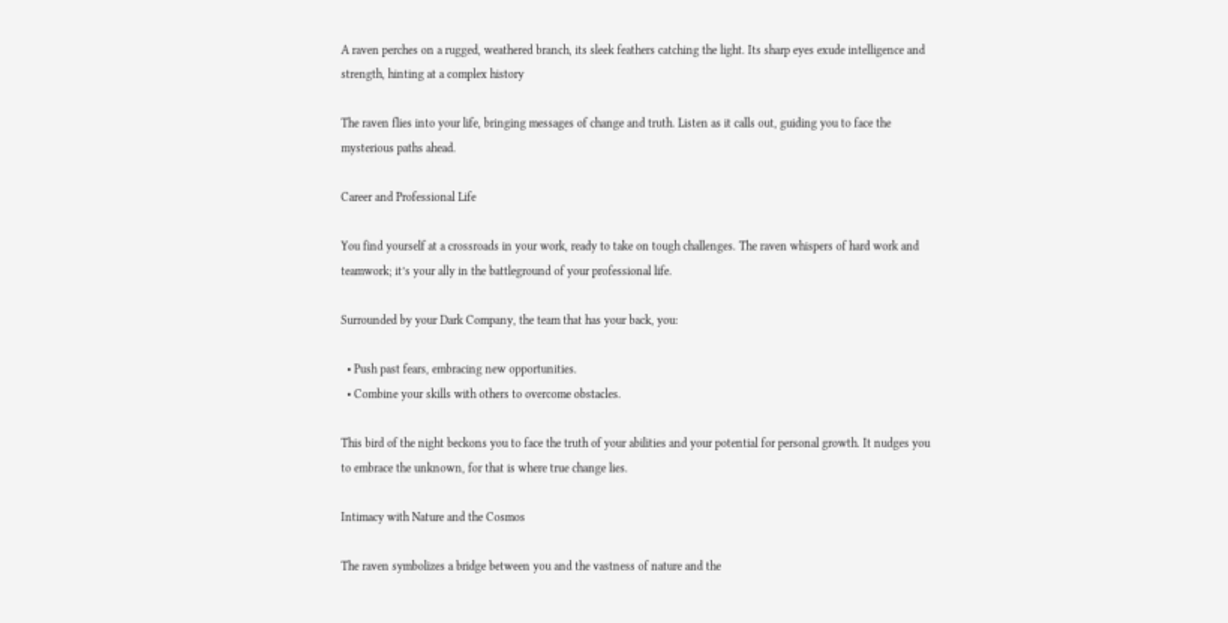A raven perches on a rugged, weathered branch, its sleek feathers catching the light. Its sharp eyes exude intelligence and strength, hinting at a complex history

The raven flies into your life, bringing messages of change and truth. Listen as it calls out, guiding you to face the mysterious paths ahead.

Career and Professional Life

You find yourself at a crossroads in your work, ready to take on tough challenges. The raven whispers of hard work and teamwork; it’s your ally in the battleground of your professional life.

Surrounded by your Dark Company, the team that has your back, you:

  • Push past fears, embracing new opportunities.
  • Combine your skills with others to overcome obstacles.

This bird of the night beckons you to face the truth of your abilities and your potential for personal growth. It nudges you to embrace the unknown, for that is where true change lies.

Intimacy with Nature and the Cosmos

The raven symbolizes a bridge between you and the vastness of nature and the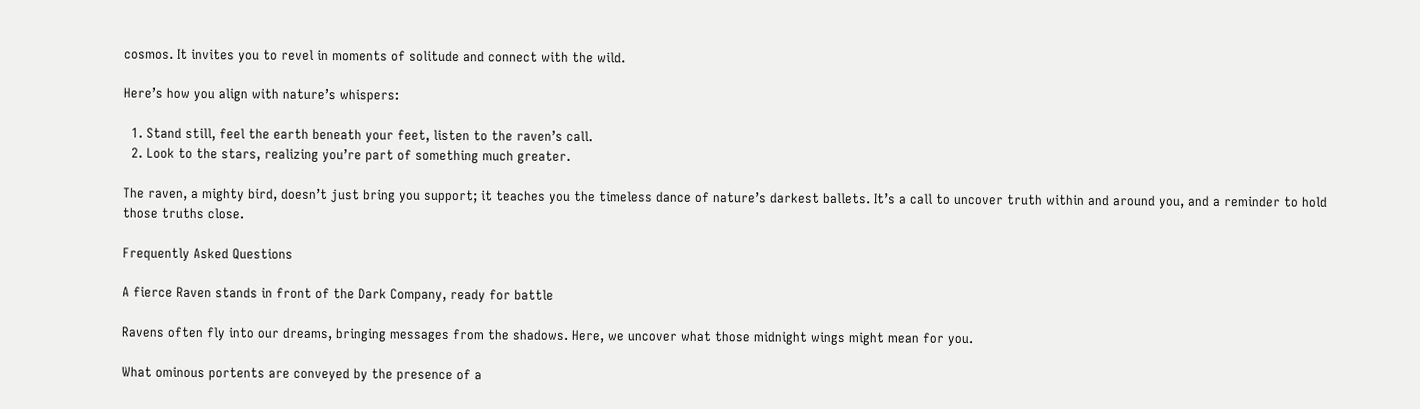cosmos. It invites you to revel in moments of solitude and connect with the wild.

Here’s how you align with nature’s whispers:

  1. Stand still, feel the earth beneath your feet, listen to the raven’s call.
  2. Look to the stars, realizing you’re part of something much greater.

The raven, a mighty bird, doesn’t just bring you support; it teaches you the timeless dance of nature’s darkest ballets. It’s a call to uncover truth within and around you, and a reminder to hold those truths close.

Frequently Asked Questions

A fierce Raven stands in front of the Dark Company, ready for battle

Ravens often fly into our dreams, bringing messages from the shadows. Here, we uncover what those midnight wings might mean for you.

What ominous portents are conveyed by the presence of a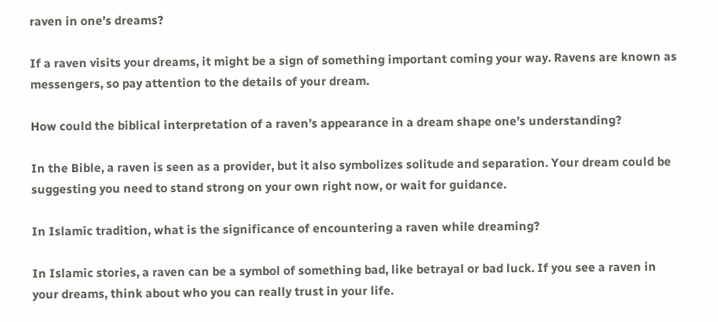raven in one’s dreams?

If a raven visits your dreams, it might be a sign of something important coming your way. Ravens are known as messengers, so pay attention to the details of your dream.

How could the biblical interpretation of a raven’s appearance in a dream shape one’s understanding?

In the Bible, a raven is seen as a provider, but it also symbolizes solitude and separation. Your dream could be suggesting you need to stand strong on your own right now, or wait for guidance.

In Islamic tradition, what is the significance of encountering a raven while dreaming?

In Islamic stories, a raven can be a symbol of something bad, like betrayal or bad luck. If you see a raven in your dreams, think about who you can really trust in your life.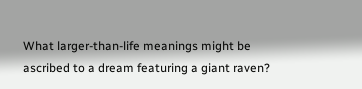What larger-than-life meanings might be ascribed to a dream featuring a giant raven?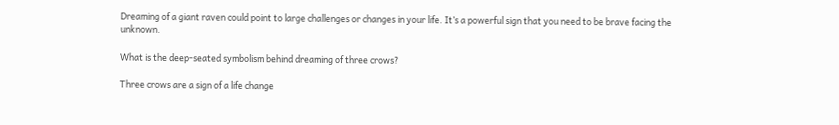Dreaming of a giant raven could point to large challenges or changes in your life. It’s a powerful sign that you need to be brave facing the unknown.

What is the deep-seated symbolism behind dreaming of three crows?

Three crows are a sign of a life change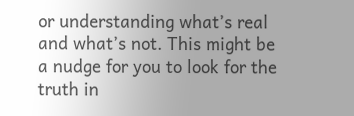or understanding what’s real and what’s not. This might be a nudge for you to look for the truth in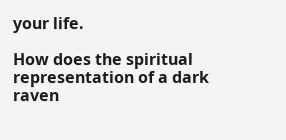your life.

How does the spiritual representation of a dark raven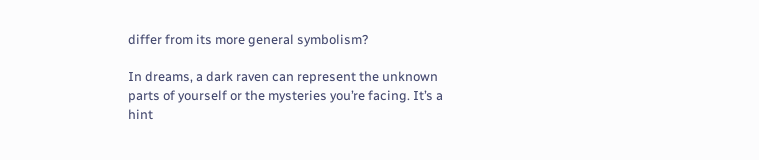differ from its more general symbolism?

In dreams, a dark raven can represent the unknown parts of yourself or the mysteries you’re facing. It’s a hint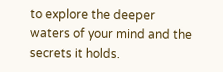to explore the deeper waters of your mind and the secrets it holds.